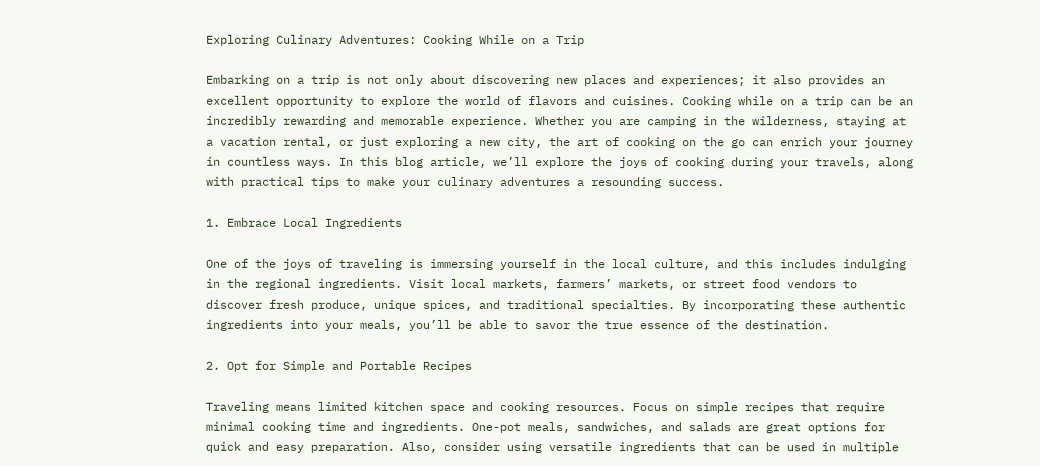Exploring Culinary Adventures: Cooking While on a Trip

Embarking on a trip is not only about discovering new places and experiences; it also provides an excellent opportunity to explore the world of flavors and cuisines. Cooking while on a trip can be an incredibly rewarding and memorable experience. Whether you are camping in the wilderness, staying at a vacation rental, or just exploring a new city, the art of cooking on the go can enrich your journey in countless ways. In this blog article, we’ll explore the joys of cooking during your travels, along with practical tips to make your culinary adventures a resounding success.

1. Embrace Local Ingredients

One of the joys of traveling is immersing yourself in the local culture, and this includes indulging in the regional ingredients. Visit local markets, farmers’ markets, or street food vendors to discover fresh produce, unique spices, and traditional specialties. By incorporating these authentic ingredients into your meals, you’ll be able to savor the true essence of the destination.

2. Opt for Simple and Portable Recipes

Traveling means limited kitchen space and cooking resources. Focus on simple recipes that require minimal cooking time and ingredients. One-pot meals, sandwiches, and salads are great options for quick and easy preparation. Also, consider using versatile ingredients that can be used in multiple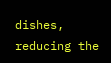dishes, reducing the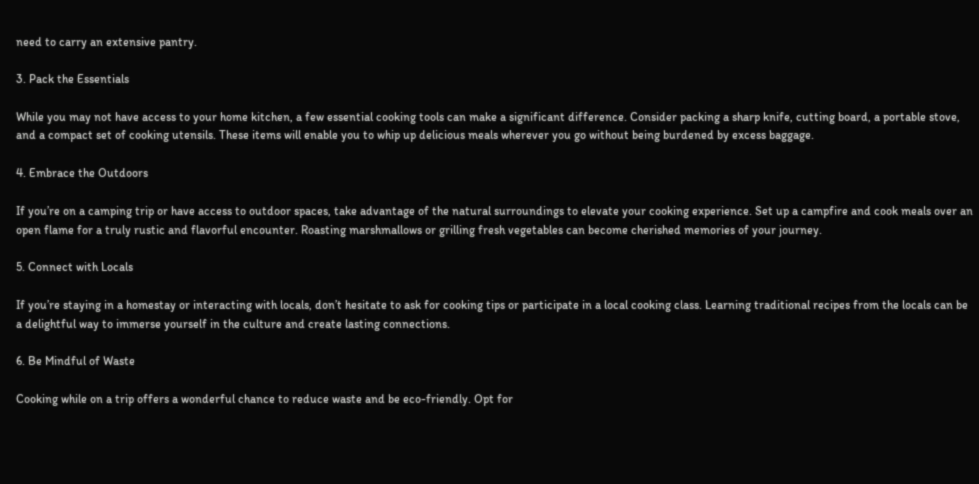need to carry an extensive pantry.

3. Pack the Essentials

While you may not have access to your home kitchen, a few essential cooking tools can make a significant difference. Consider packing a sharp knife, cutting board, a portable stove, and a compact set of cooking utensils. These items will enable you to whip up delicious meals wherever you go without being burdened by excess baggage.

4. Embrace the Outdoors

If you’re on a camping trip or have access to outdoor spaces, take advantage of the natural surroundings to elevate your cooking experience. Set up a campfire and cook meals over an open flame for a truly rustic and flavorful encounter. Roasting marshmallows or grilling fresh vegetables can become cherished memories of your journey.

5. Connect with Locals

If you’re staying in a homestay or interacting with locals, don’t hesitate to ask for cooking tips or participate in a local cooking class. Learning traditional recipes from the locals can be a delightful way to immerse yourself in the culture and create lasting connections.

6. Be Mindful of Waste

Cooking while on a trip offers a wonderful chance to reduce waste and be eco-friendly. Opt for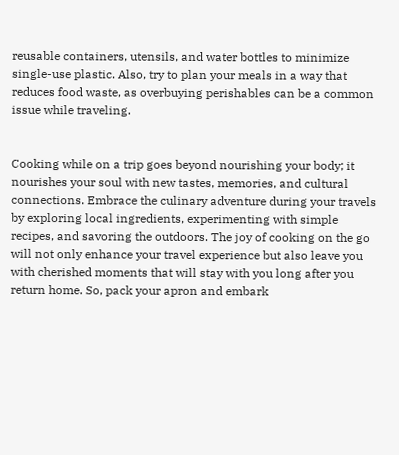reusable containers, utensils, and water bottles to minimize single-use plastic. Also, try to plan your meals in a way that reduces food waste, as overbuying perishables can be a common issue while traveling.


Cooking while on a trip goes beyond nourishing your body; it nourishes your soul with new tastes, memories, and cultural connections. Embrace the culinary adventure during your travels by exploring local ingredients, experimenting with simple recipes, and savoring the outdoors. The joy of cooking on the go will not only enhance your travel experience but also leave you with cherished moments that will stay with you long after you return home. So, pack your apron and embark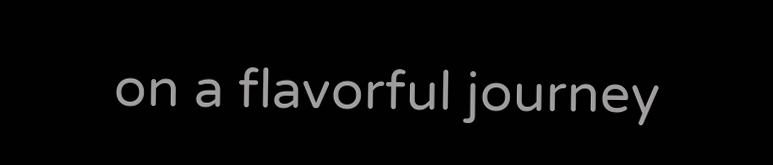on a flavorful journey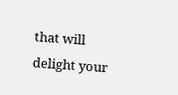that will delight your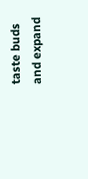taste buds and expand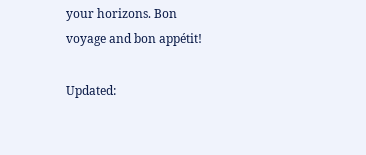your horizons. Bon voyage and bon appétit!

Updated: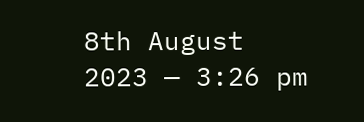8th August 2023 — 3:26 pm